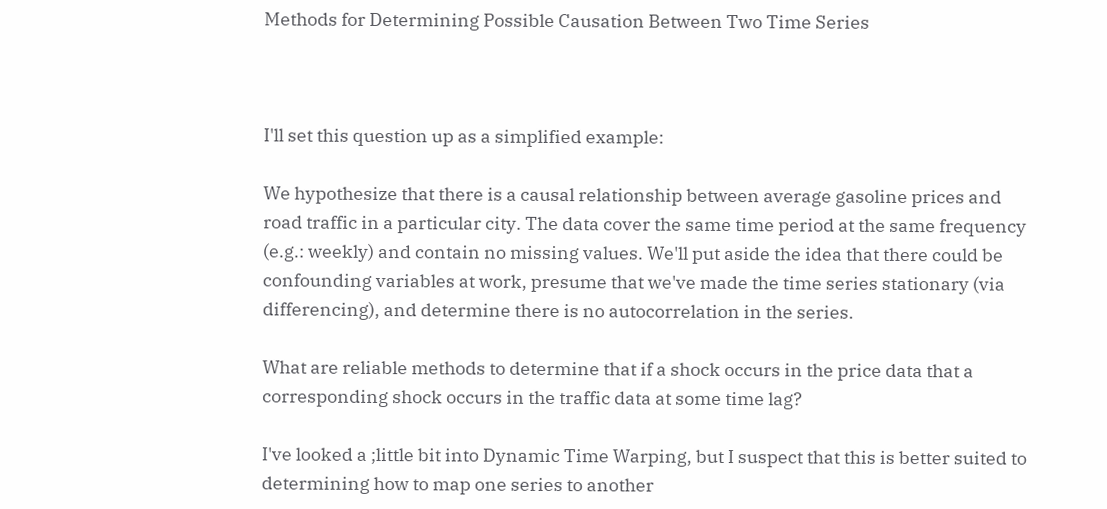Methods for Determining Possible Causation Between Two Time Series



I'll set this question up as a simplified example:

We hypothesize that there is a causal relationship between average gasoline prices and road traffic in a particular city. The data cover the same time period at the same frequency (e.g.: weekly) and contain no missing values. We'll put aside the idea that there could be confounding variables at work, presume that we've made the time series stationary (via differencing), and determine there is no autocorrelation in the series.

What are reliable methods to determine that if a shock occurs in the price data that a corresponding shock occurs in the traffic data at some time lag?

I've looked a ;little bit into Dynamic Time Warping, but I suspect that this is better suited to determining how to map one series to another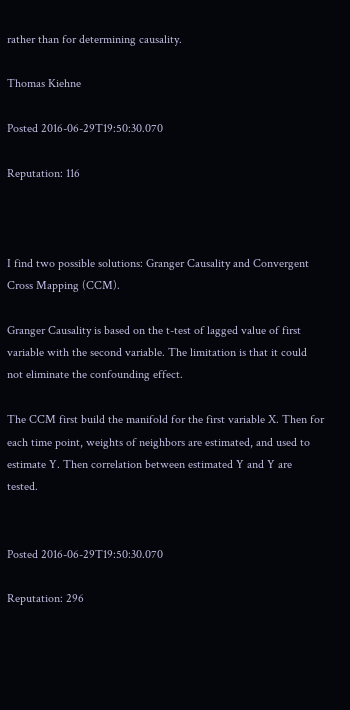rather than for determining causality.

Thomas Kiehne

Posted 2016-06-29T19:50:30.070

Reputation: 116



I find two possible solutions: Granger Causality and Convergent Cross Mapping (CCM).

Granger Causality is based on the t-test of lagged value of first variable with the second variable. The limitation is that it could not eliminate the confounding effect.

The CCM first build the manifold for the first variable X. Then for each time point, weights of neighbors are estimated, and used to estimate Y. Then correlation between estimated Y and Y are tested.


Posted 2016-06-29T19:50:30.070

Reputation: 296